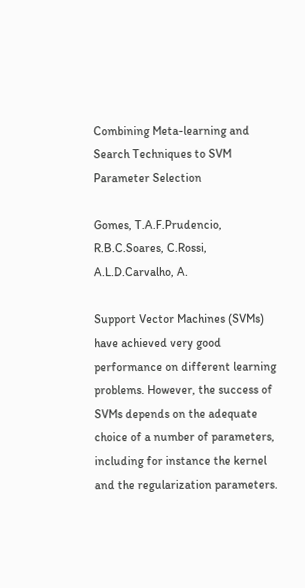Combining Meta-learning and Search Techniques to SVM Parameter Selection

Gomes, T.A.F.Prudencio, R.B.C.Soares, C.Rossi, A.L.D.Carvalho, A.

Support Vector Machines (SVMs) have achieved very good performance on different learning problems. However, the success of SVMs depends on the adequate choice of a number of parameters, including for instance the kernel and the regularization parameters.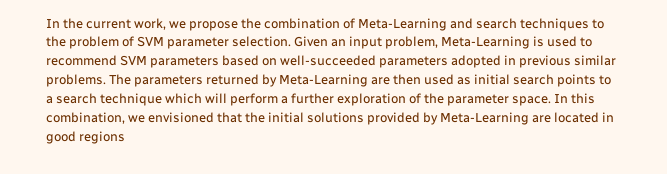In the current work, we propose the combination of Meta-Learning and search techniques to the problem of SVM parameter selection. Given an input problem, Meta-Learning is used to recommend SVM parameters based on well-succeeded parameters adopted in previous similar problems. The parameters returned by Meta-Learning are then used as initial search points to a search technique which will perform a further exploration of the parameter space. In this combination, we envisioned that the initial solutions provided by Meta-Learning are located in good regions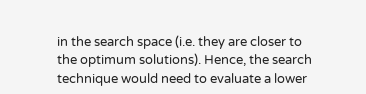in the search space (i.e. they are closer to the optimum solutions). Hence, the search technique would need to evaluate a lower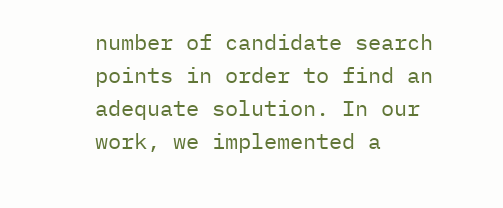number of candidate search points in order to find an adequate solution. In our work, we implemented a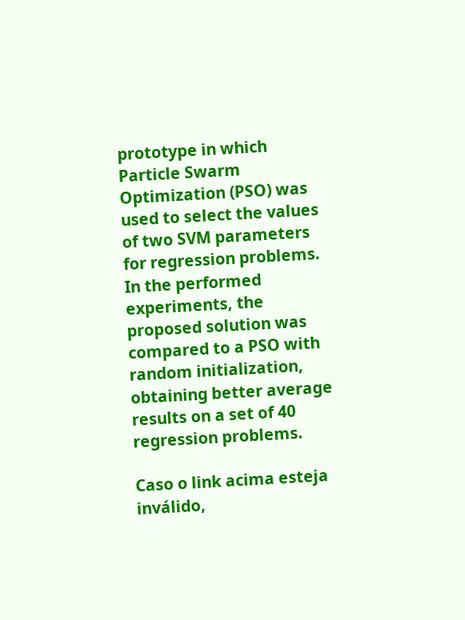prototype in which Particle Swarm Optimization (PSO) was used to select the values of two SVM parameters for regression problems. In the performed experiments, the proposed solution was compared to a PSO with random initialization, obtaining better average results on a set of 40 regression problems.

Caso o link acima esteja inválido,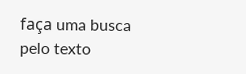faça uma busca pelo texto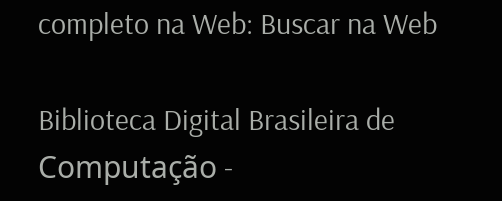completo na Web: Buscar na Web

Biblioteca Digital Brasileira de Computação -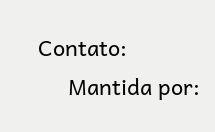Contato:
     Mantida por: